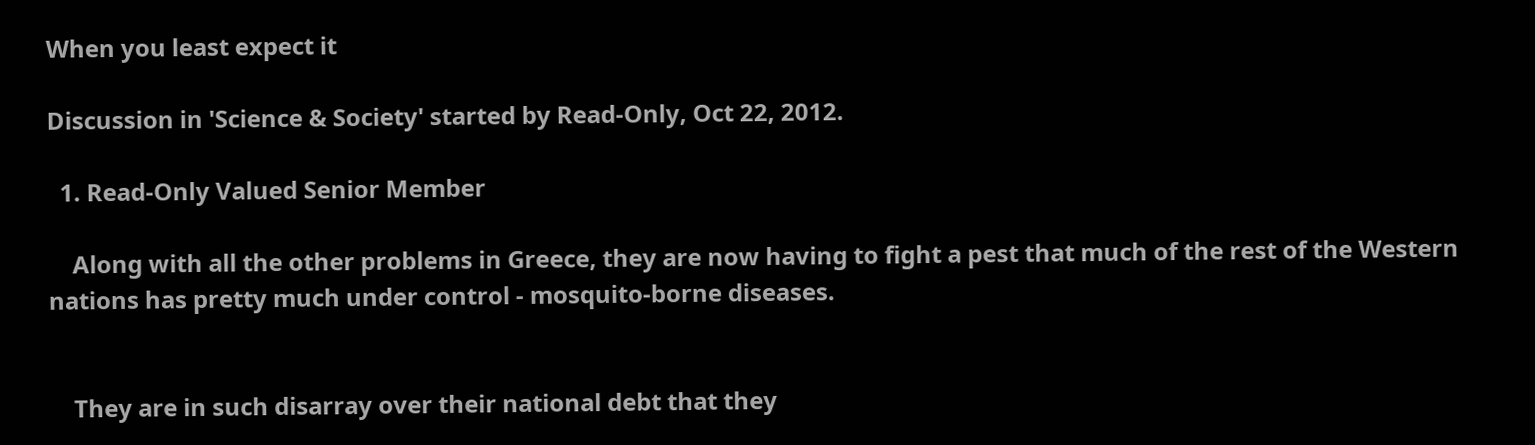When you least expect it

Discussion in 'Science & Society' started by Read-Only, Oct 22, 2012.

  1. Read-Only Valued Senior Member

    Along with all the other problems in Greece, they are now having to fight a pest that much of the rest of the Western nations has pretty much under control - mosquito-borne diseases.


    They are in such disarray over their national debt that they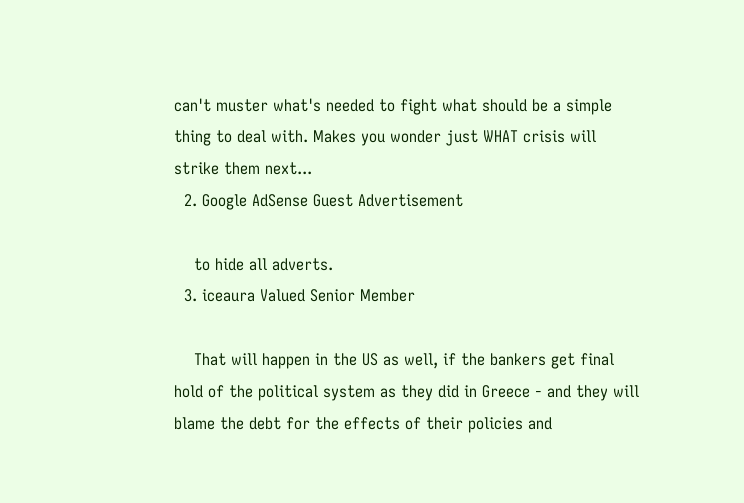can't muster what's needed to fight what should be a simple thing to deal with. Makes you wonder just WHAT crisis will strike them next...
  2. Google AdSense Guest Advertisement

    to hide all adverts.
  3. iceaura Valued Senior Member

    That will happen in the US as well, if the bankers get final hold of the political system as they did in Greece - and they will blame the debt for the effects of their policies and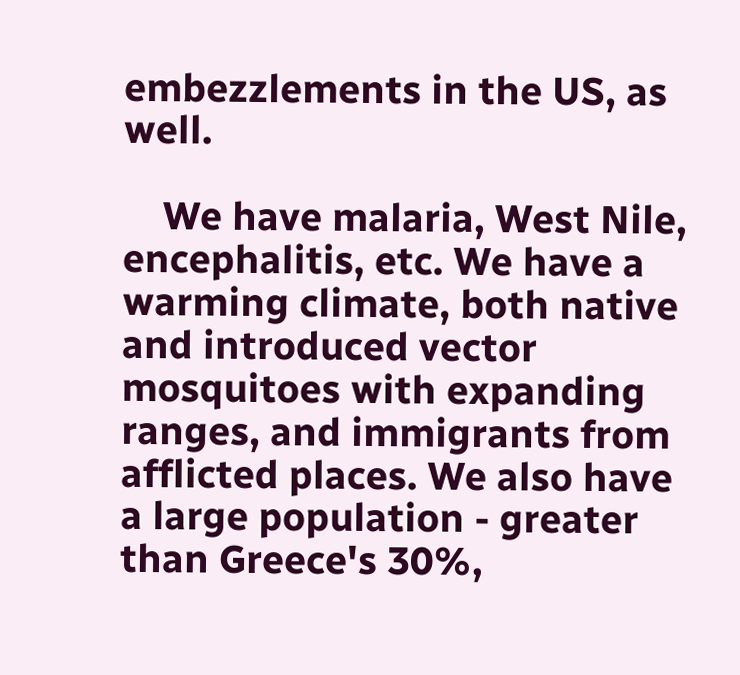embezzlements in the US, as well.

    We have malaria, West Nile, encephalitis, etc. We have a warming climate, both native and introduced vector mosquitoes with expanding ranges, and immigrants from afflicted places. We also have a large population - greater than Greece's 30%,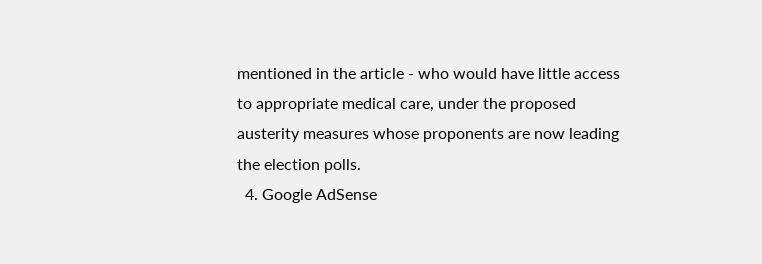mentioned in the article - who would have little access to appropriate medical care, under the proposed austerity measures whose proponents are now leading the election polls.
  4. Google AdSense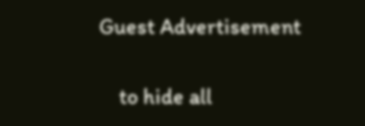Guest Advertisement

    to hide all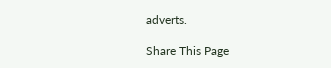adverts.

Share This Page